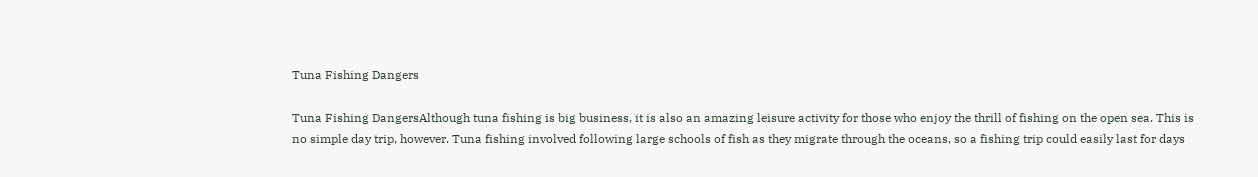Tuna Fishing Dangers

Tuna Fishing DangersAlthough tuna fishing is big business, it is also an amazing leisure activity for those who enjoy the thrill of fishing on the open sea. This is no simple day trip, however. Tuna fishing involved following large schools of fish as they migrate through the oceans, so a fishing trip could easily last for days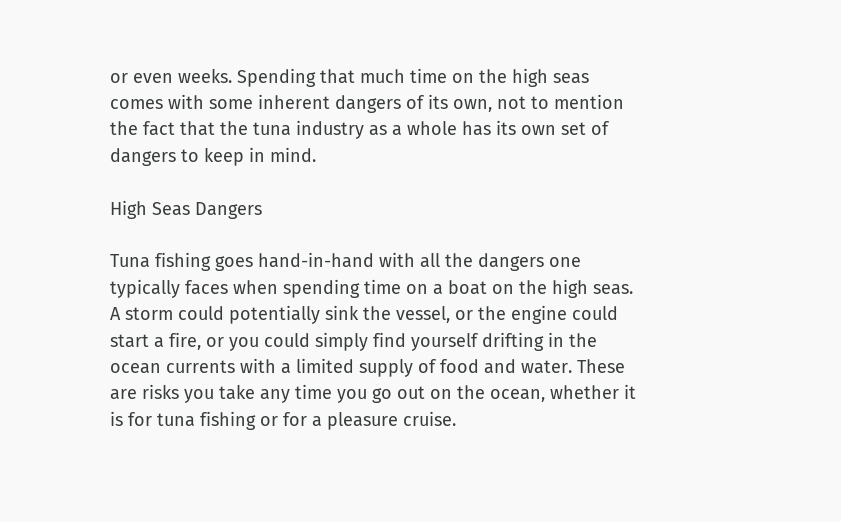or even weeks. Spending that much time on the high seas comes with some inherent dangers of its own, not to mention the fact that the tuna industry as a whole has its own set of dangers to keep in mind.

High Seas Dangers

Tuna fishing goes hand-in-hand with all the dangers one typically faces when spending time on a boat on the high seas. A storm could potentially sink the vessel, or the engine could start a fire, or you could simply find yourself drifting in the ocean currents with a limited supply of food and water. These are risks you take any time you go out on the ocean, whether it is for tuna fishing or for a pleasure cruise.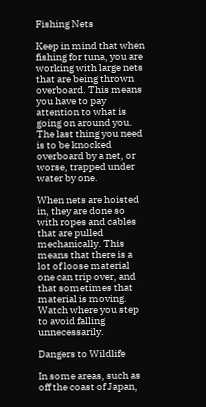Fishing Nets

Keep in mind that when fishing for tuna, you are working with large nets that are being thrown overboard. This means you have to pay attention to what is going on around you. The last thing you need is to be knocked overboard by a net, or worse, trapped under water by one.

When nets are hoisted in, they are done so with ropes and cables that are pulled mechanically. This means that there is a lot of loose material one can trip over, and that sometimes that material is moving. Watch where you step to avoid falling unnecessarily.

Dangers to Wildlife

In some areas, such as off the coast of Japan,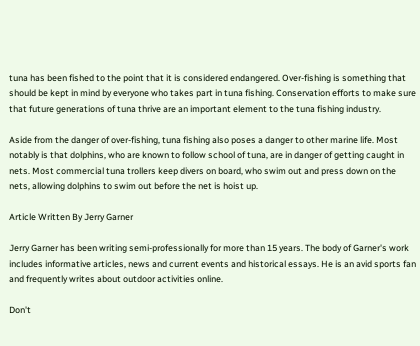tuna has been fished to the point that it is considered endangered. Over-fishing is something that should be kept in mind by everyone who takes part in tuna fishing. Conservation efforts to make sure that future generations of tuna thrive are an important element to the tuna fishing industry.

Aside from the danger of over-fishing, tuna fishing also poses a danger to other marine life. Most notably is that dolphins, who are known to follow school of tuna, are in danger of getting caught in nets. Most commercial tuna trollers keep divers on board, who swim out and press down on the nets, allowing dolphins to swim out before the net is hoist up.

Article Written By Jerry Garner

Jerry Garner has been writing semi-professionally for more than 15 years. The body of Garner's work includes informative articles, news and current events and historical essays. He is an avid sports fan and frequently writes about outdoor activities online.

Don't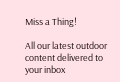Miss a Thing!

All our latest outdoor content delivered to your inbox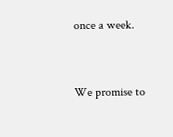once a week.



We promise to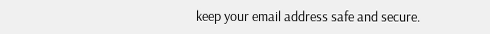keep your email address safe and secure.